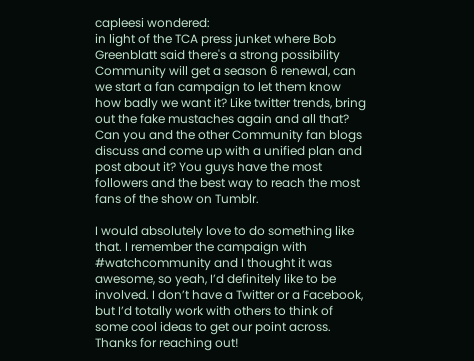capleesi wondered:
in light of the TCA press junket where Bob Greenblatt said there's a strong possibility Community will get a season 6 renewal, can we start a fan campaign to let them know how badly we want it? Like twitter trends, bring out the fake mustaches again and all that? Can you and the other Community fan blogs discuss and come up with a unified plan and post about it? You guys have the most followers and the best way to reach the most fans of the show on Tumblr.

I would absolutely love to do something like that. I remember the campaign with #watchcommunity and I thought it was awesome, so yeah, I’d definitely like to be involved. I don’t have a Twitter or a Facebook, but I’d totally work with others to think of some cool ideas to get our point across. Thanks for reaching out!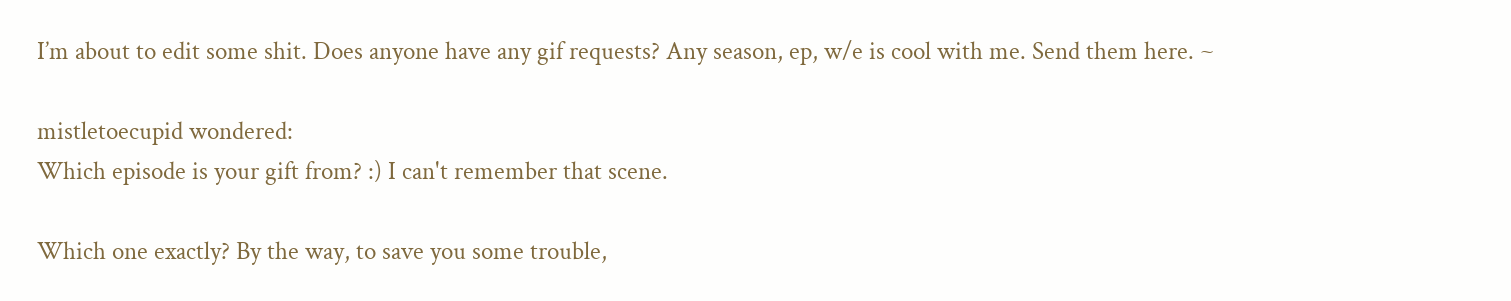I’m about to edit some shit. Does anyone have any gif requests? Any season, ep, w/e is cool with me. Send them here. ~

mistletoecupid wondered:
Which episode is your gift from? :) I can't remember that scene.

Which one exactly? By the way, to save you some trouble,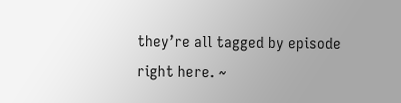they’re all tagged by episode right here. ~